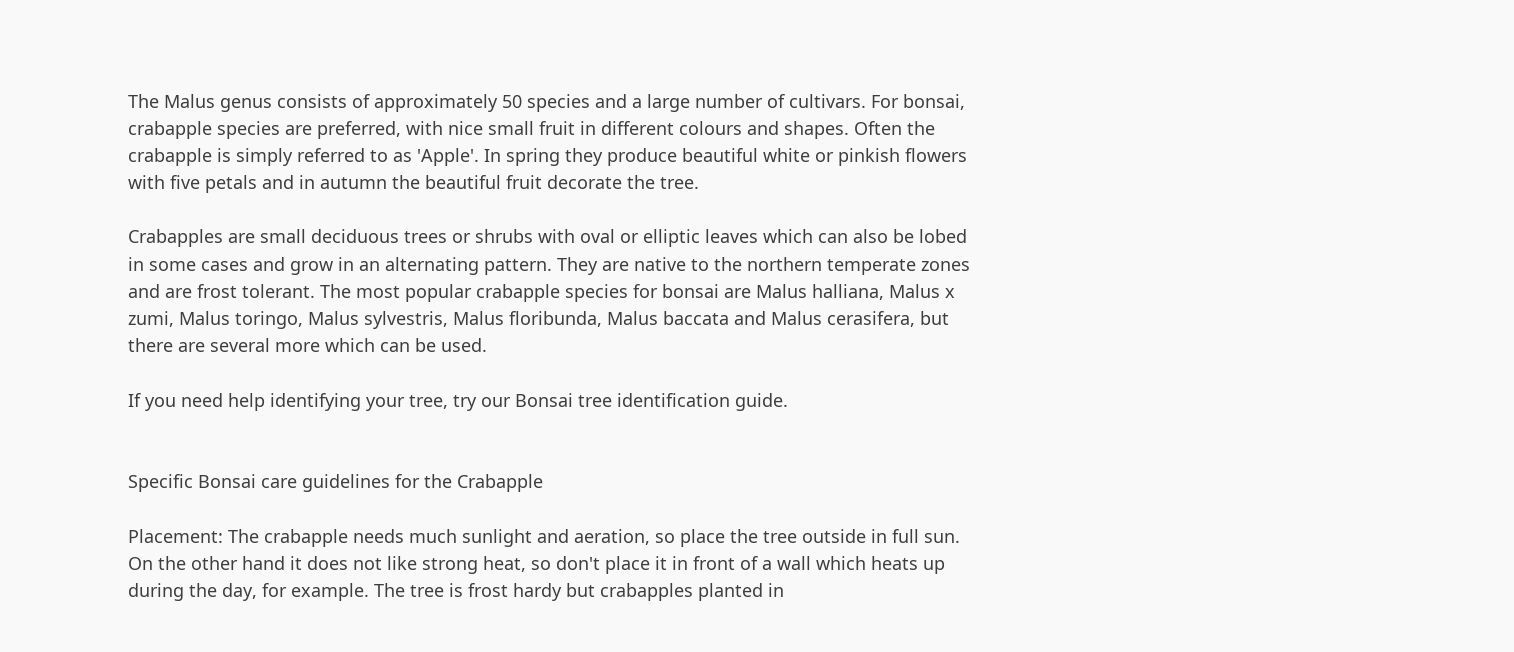The Malus genus consists of approximately 50 species and a large number of cultivars. For bonsai, crabapple species are preferred, with nice small fruit in different colours and shapes. Often the crabapple is simply referred to as 'Apple'. In spring they produce beautiful white or pinkish flowers with five petals and in autumn the beautiful fruit decorate the tree.

Crabapples are small deciduous trees or shrubs with oval or elliptic leaves which can also be lobed in some cases and grow in an alternating pattern. They are native to the northern temperate zones and are frost tolerant. The most popular crabapple species for bonsai are Malus halliana, Malus x zumi, Malus toringo, Malus sylvestris, Malus floribunda, Malus baccata and Malus cerasifera, but there are several more which can be used.

If you need help identifying your tree, try our Bonsai tree identification guide.


Specific Bonsai care guidelines for the Crabapple

Placement: The crabapple needs much sunlight and aeration, so place the tree outside in full sun. On the other hand it does not like strong heat, so don't place it in front of a wall which heats up during the day, for example. The tree is frost hardy but crabapples planted in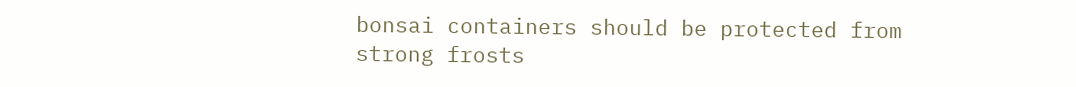bonsai containers should be protected from strong frosts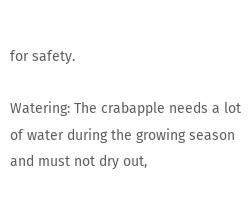for safety.

Watering: The crabapple needs a lot of water during the growing season and must not dry out,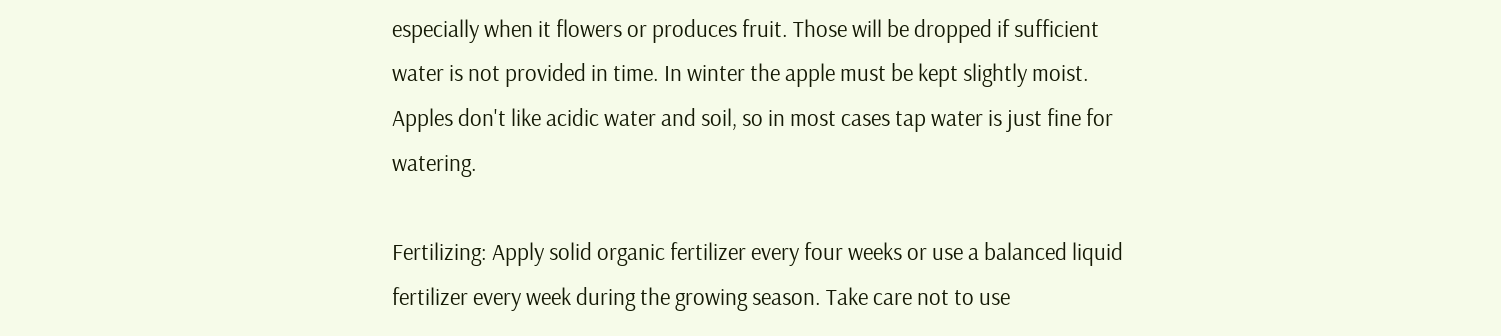especially when it flowers or produces fruit. Those will be dropped if sufficient water is not provided in time. In winter the apple must be kept slightly moist. Apples don't like acidic water and soil, so in most cases tap water is just fine for watering.

Fertilizing: Apply solid organic fertilizer every four weeks or use a balanced liquid fertilizer every week during the growing season. Take care not to use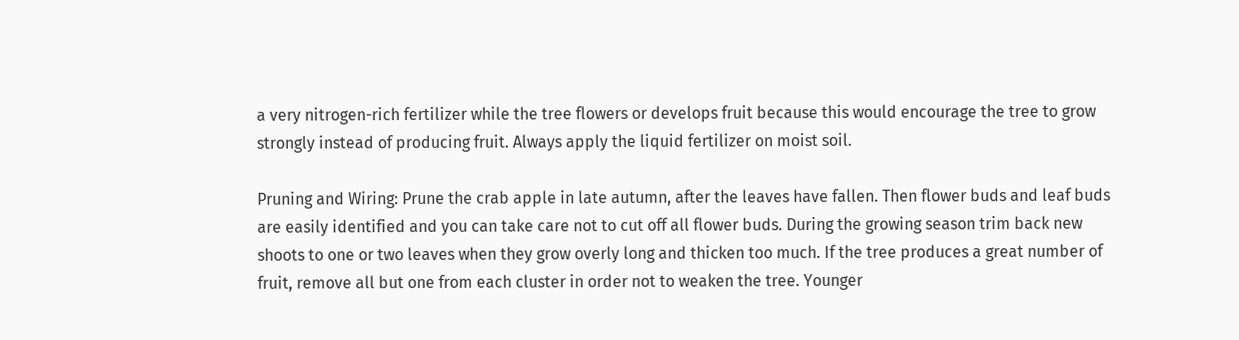a very nitrogen-rich fertilizer while the tree flowers or develops fruit because this would encourage the tree to grow strongly instead of producing fruit. Always apply the liquid fertilizer on moist soil.

Pruning and Wiring: Prune the crab apple in late autumn, after the leaves have fallen. Then flower buds and leaf buds are easily identified and you can take care not to cut off all flower buds. During the growing season trim back new shoots to one or two leaves when they grow overly long and thicken too much. If the tree produces a great number of fruit, remove all but one from each cluster in order not to weaken the tree. Younger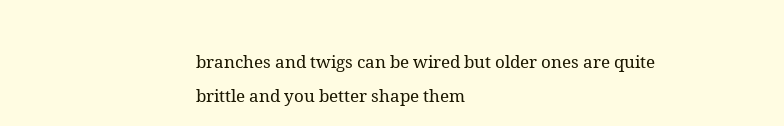branches and twigs can be wired but older ones are quite brittle and you better shape them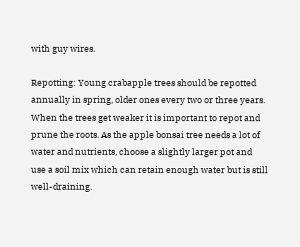with guy wires.

Repotting: Young crabapple trees should be repotted annually in spring, older ones every two or three years. When the trees get weaker it is important to repot and prune the roots. As the apple bonsai tree needs a lot of water and nutrients, choose a slightly larger pot and use a soil mix which can retain enough water but is still well-draining.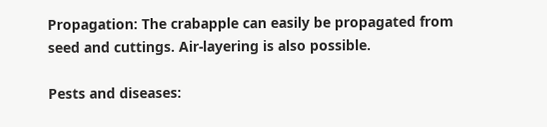Propagation: The crabapple can easily be propagated from seed and cuttings. Air-layering is also possible.

Pests and diseases: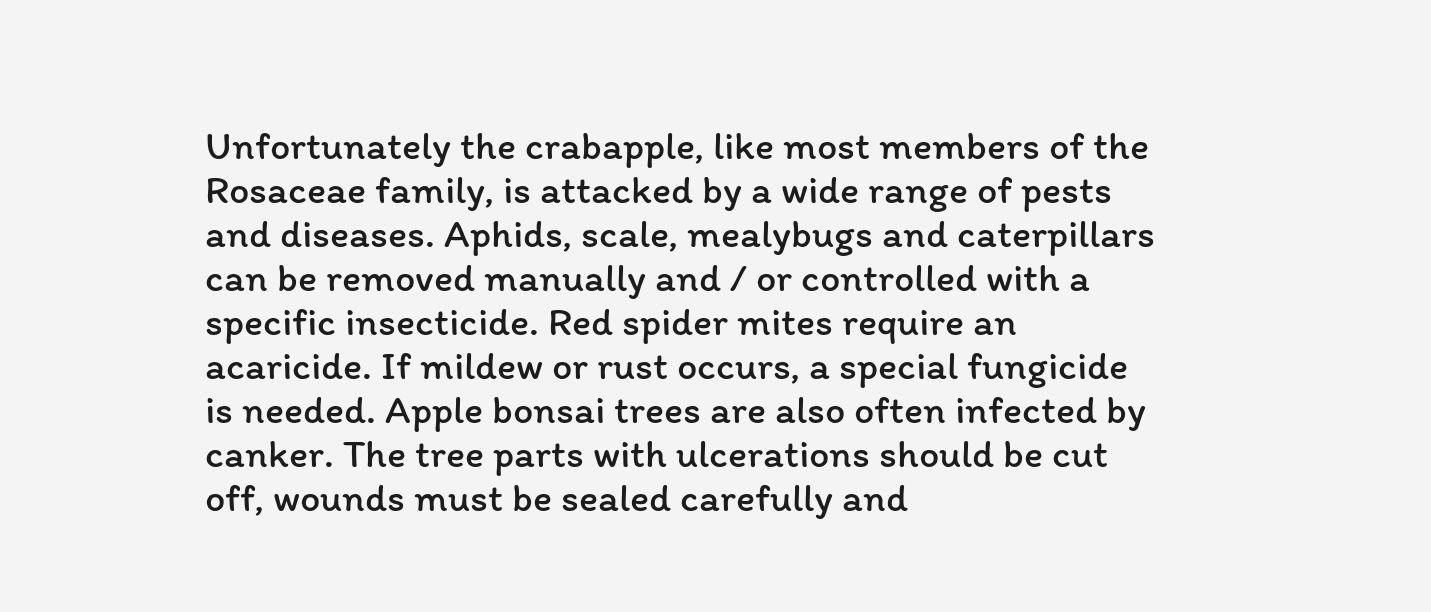Unfortunately the crabapple, like most members of the Rosaceae family, is attacked by a wide range of pests and diseases. Aphids, scale, mealybugs and caterpillars can be removed manually and / or controlled with a specific insecticide. Red spider mites require an acaricide. If mildew or rust occurs, a special fungicide is needed. Apple bonsai trees are also often infected by canker. The tree parts with ulcerations should be cut off, wounds must be sealed carefully and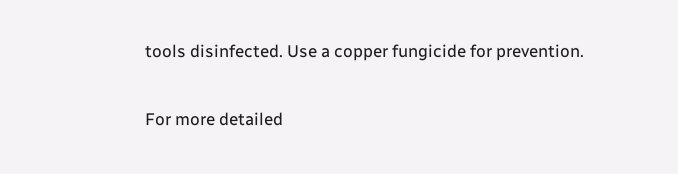tools disinfected. Use a copper fungicide for prevention.

For more detailed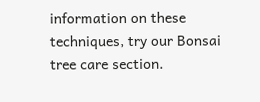information on these techniques, try our Bonsai tree care section.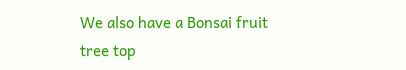We also have a Bonsai fruit tree top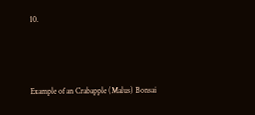10.



Example of an Crabapple (Malus) Bonsai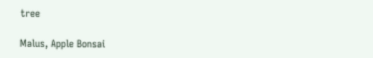tree

Malus, Apple Bonsai